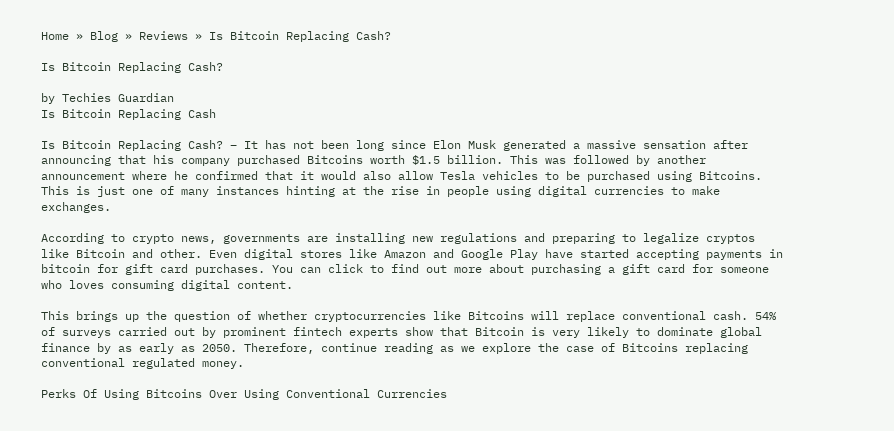Home » Blog » Reviews » Is Bitcoin Replacing Cash?

Is Bitcoin Replacing Cash?

by Techies Guardian
Is Bitcoin Replacing Cash

Is Bitcoin Replacing Cash? – It has not been long since Elon Musk generated a massive sensation after announcing that his company purchased Bitcoins worth $1.5 billion. This was followed by another announcement where he confirmed that it would also allow Tesla vehicles to be purchased using Bitcoins. This is just one of many instances hinting at the rise in people using digital currencies to make exchanges.

According to crypto news, governments are installing new regulations and preparing to legalize cryptos like Bitcoin and other. Even digital stores like Amazon and Google Play have started accepting payments in bitcoin for gift card purchases. You can click to find out more about purchasing a gift card for someone who loves consuming digital content.

This brings up the question of whether cryptocurrencies like Bitcoins will replace conventional cash. 54% of surveys carried out by prominent fintech experts show that Bitcoin is very likely to dominate global finance by as early as 2050. Therefore, continue reading as we explore the case of Bitcoins replacing conventional regulated money.

Perks Of Using Bitcoins Over Using Conventional Currencies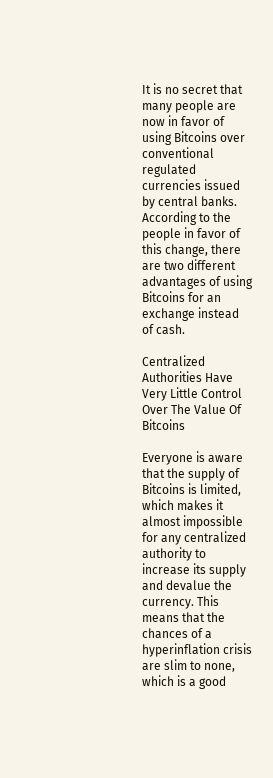It is no secret that many people are now in favor of using Bitcoins over conventional regulated currencies issued by central banks. According to the people in favor of this change, there are two different advantages of using Bitcoins for an exchange instead of cash.

Centralized Authorities Have Very Little Control Over The Value Of Bitcoins

Everyone is aware that the supply of Bitcoins is limited, which makes it almost impossible for any centralized authority to increase its supply and devalue the currency. This means that the chances of a hyperinflation crisis are slim to none, which is a good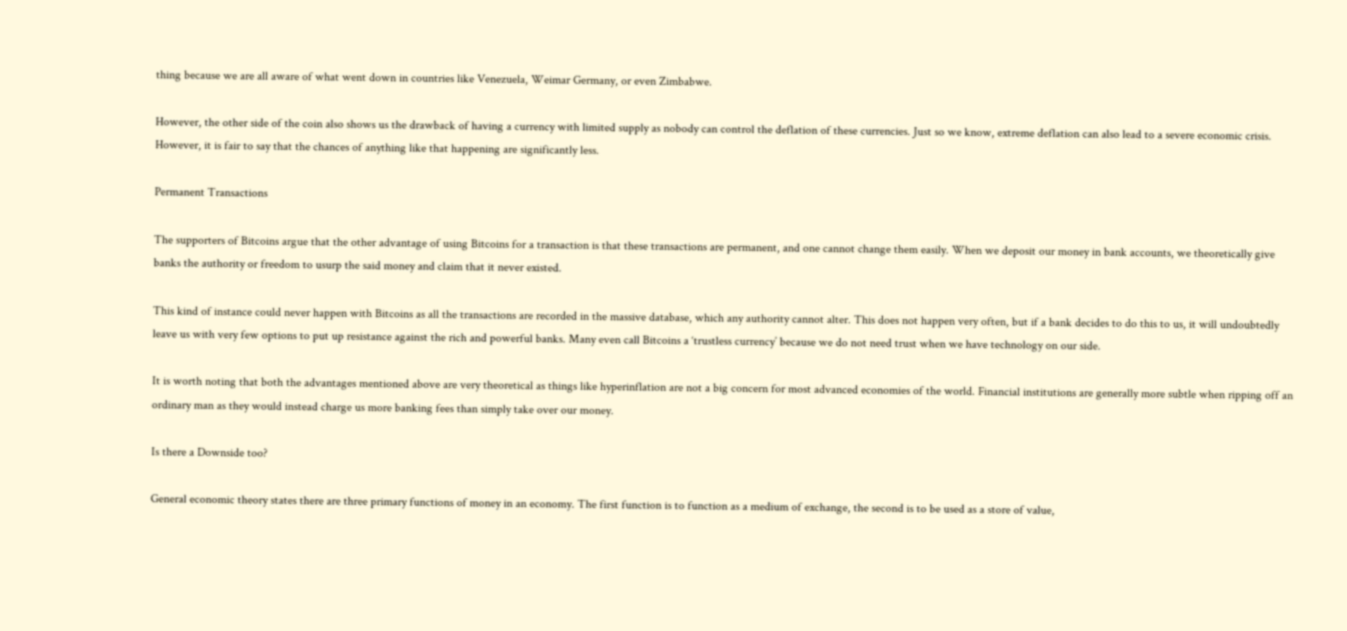thing because we are all aware of what went down in countries like Venezuela, Weimar Germany, or even Zimbabwe.

However, the other side of the coin also shows us the drawback of having a currency with limited supply as nobody can control the deflation of these currencies. Just so we know, extreme deflation can also lead to a severe economic crisis. However, it is fair to say that the chances of anything like that happening are significantly less.

Permanent Transactions

The supporters of Bitcoins argue that the other advantage of using Bitcoins for a transaction is that these transactions are permanent, and one cannot change them easily. When we deposit our money in bank accounts, we theoretically give banks the authority or freedom to usurp the said money and claim that it never existed.

This kind of instance could never happen with Bitcoins as all the transactions are recorded in the massive database, which any authority cannot alter. This does not happen very often, but if a bank decides to do this to us, it will undoubtedly leave us with very few options to put up resistance against the rich and powerful banks. Many even call Bitcoins a ‘trustless currency’ because we do not need trust when we have technology on our side.

It is worth noting that both the advantages mentioned above are very theoretical as things like hyperinflation are not a big concern for most advanced economies of the world. Financial institutions are generally more subtle when ripping off an ordinary man as they would instead charge us more banking fees than simply take over our money.

Is there a Downside too?

General economic theory states there are three primary functions of money in an economy. The first function is to function as a medium of exchange, the second is to be used as a store of value,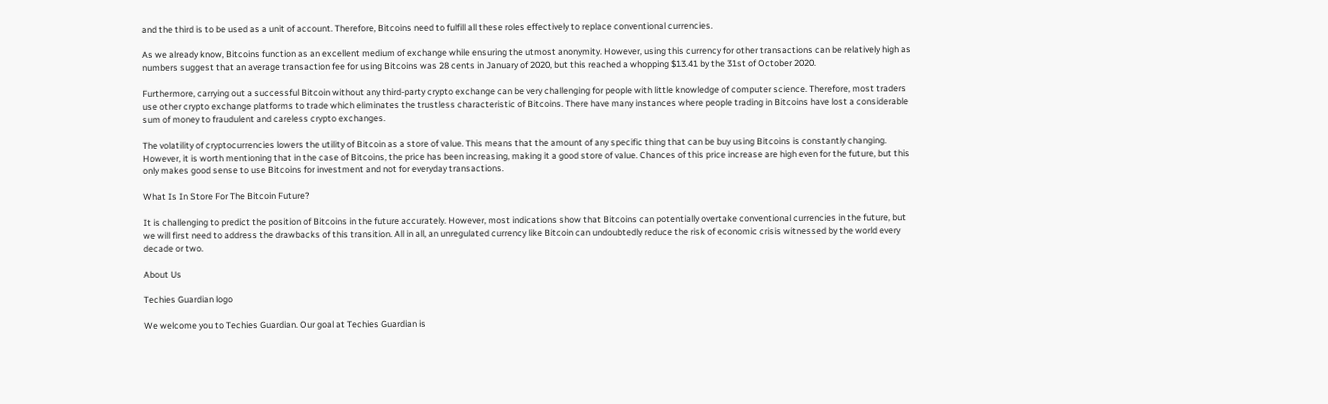and the third is to be used as a unit of account. Therefore, Bitcoins need to fulfill all these roles effectively to replace conventional currencies.

As we already know, Bitcoins function as an excellent medium of exchange while ensuring the utmost anonymity. However, using this currency for other transactions can be relatively high as numbers suggest that an average transaction fee for using Bitcoins was 28 cents in January of 2020, but this reached a whopping $13.41 by the 31st of October 2020.

Furthermore, carrying out a successful Bitcoin without any third-party crypto exchange can be very challenging for people with little knowledge of computer science. Therefore, most traders use other crypto exchange platforms to trade which eliminates the trustless characteristic of Bitcoins. There have many instances where people trading in Bitcoins have lost a considerable sum of money to fraudulent and careless crypto exchanges.

The volatility of cryptocurrencies lowers the utility of Bitcoin as a store of value. This means that the amount of any specific thing that can be buy using Bitcoins is constantly changing. However, it is worth mentioning that in the case of Bitcoins, the price has been increasing, making it a good store of value. Chances of this price increase are high even for the future, but this only makes good sense to use Bitcoins for investment and not for everyday transactions.

What Is In Store For The Bitcoin Future?

It is challenging to predict the position of Bitcoins in the future accurately. However, most indications show that Bitcoins can potentially overtake conventional currencies in the future, but we will first need to address the drawbacks of this transition. All in all, an unregulated currency like Bitcoin can undoubtedly reduce the risk of economic crisis witnessed by the world every decade or two.

About Us

Techies Guardian logo

We welcome you to Techies Guardian. Our goal at Techies Guardian is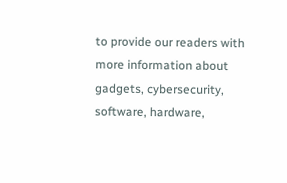to provide our readers with more information about gadgets, cybersecurity, software, hardware,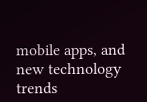mobile apps, and new technology trends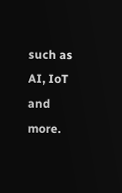such as AI, IoT and more.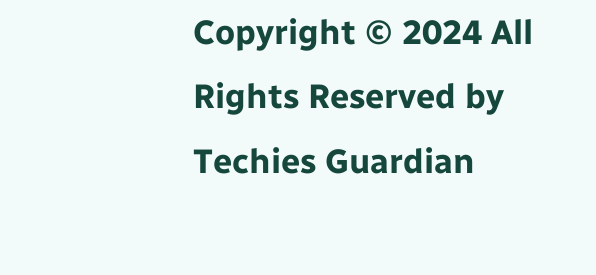Copyright © 2024 All Rights Reserved by Techies Guardian